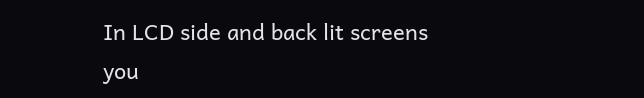In LCD side and back lit screens you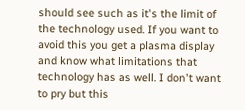should see such as it's the limit of the technology used. If you want to avoid this you get a plasma display and know what limitations that technology has as well. I don't want to pry but this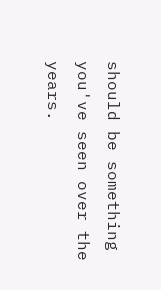should be something you've seen over the years.